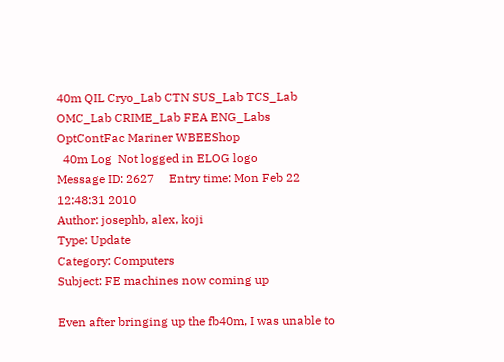40m QIL Cryo_Lab CTN SUS_Lab TCS_Lab OMC_Lab CRIME_Lab FEA ENG_Labs OptContFac Mariner WBEEShop
  40m Log  Not logged in ELOG logo
Message ID: 2627     Entry time: Mon Feb 22 12:48:31 2010
Author: josephb, alex, koji
Type: Update
Category: Computers
Subject: FE machines now coming up

Even after bringing up the fb40m, I was unable to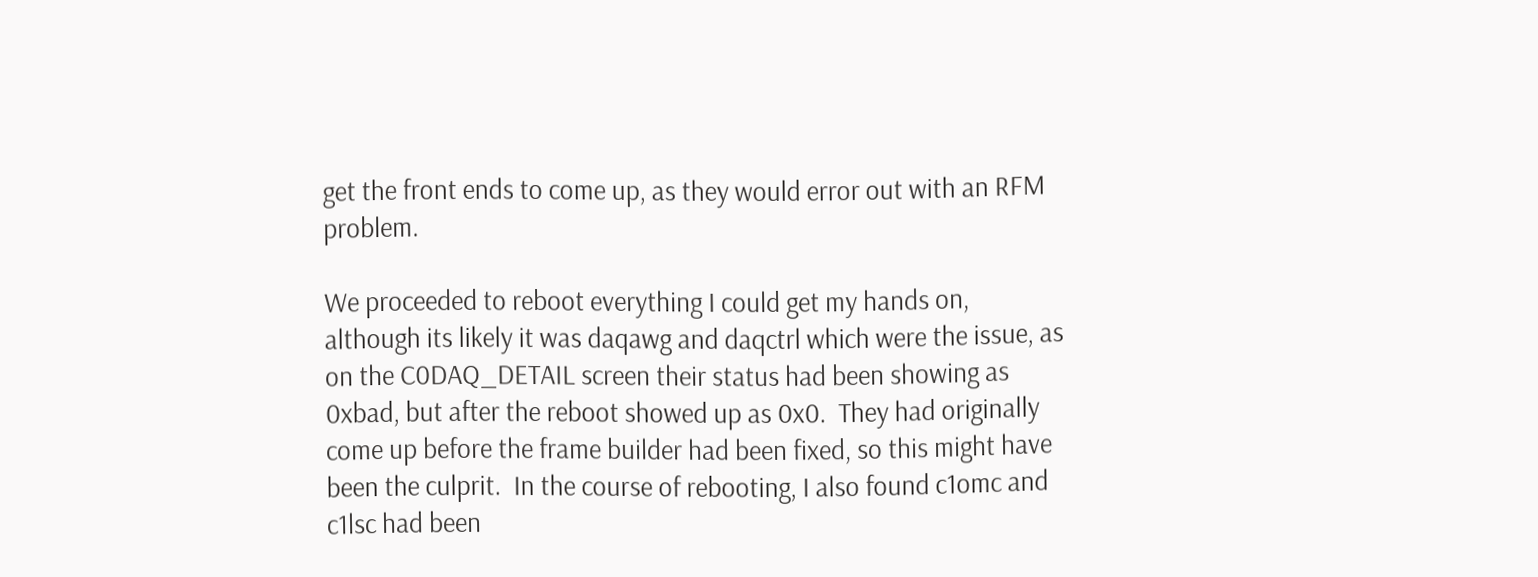get the front ends to come up, as they would error out with an RFM problem.

We proceeded to reboot everything I could get my hands on, although its likely it was daqawg and daqctrl which were the issue, as on the C0DAQ_DETAIL screen their status had been showing as 0xbad, but after the reboot showed up as 0x0.  They had originally come up before the frame builder had been fixed, so this might have been the culprit.  In the course of rebooting, I also found c1omc and c1lsc had been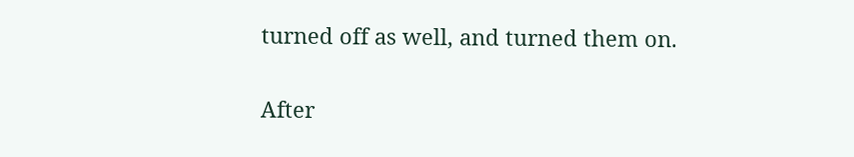turned off as well, and turned them on.

After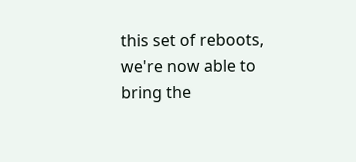this set of reboots, we're now able to bring the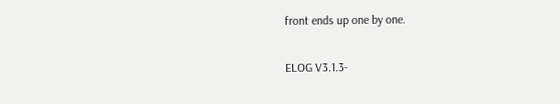front ends up one by one.

ELOG V3.1.3-